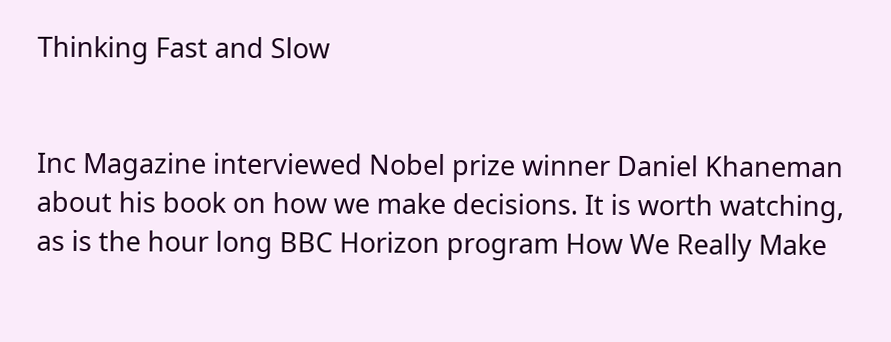Thinking Fast and Slow


Inc Magazine interviewed Nobel prize winner Daniel Khaneman about his book on how we make decisions. It is worth watching, as is the hour long BBC Horizon program How We Really Make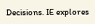Decisions. IE explores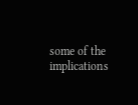some of the implications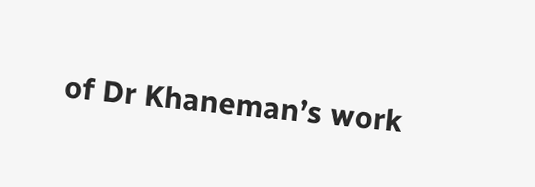of Dr Khaneman’s work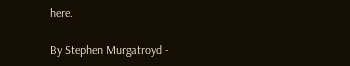here.

By Stephen Murgatroyd -